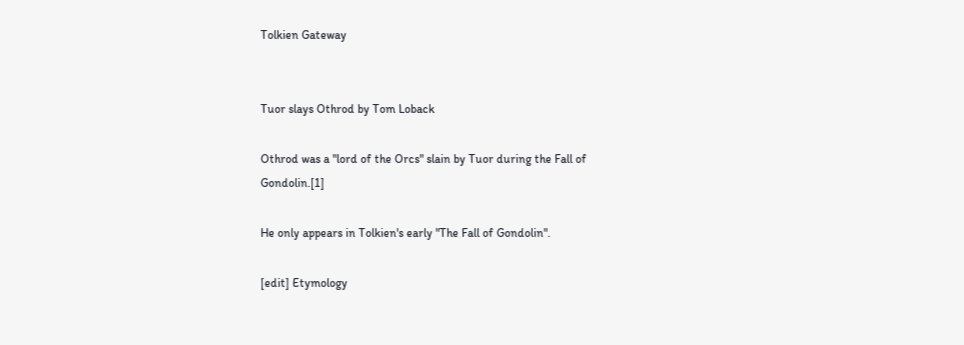Tolkien Gateway


Tuor slays Othrod by Tom Loback

Othrod was a "lord of the Orcs" slain by Tuor during the Fall of Gondolin.[1]

He only appears in Tolkien's early "The Fall of Gondolin".

[edit] Etymology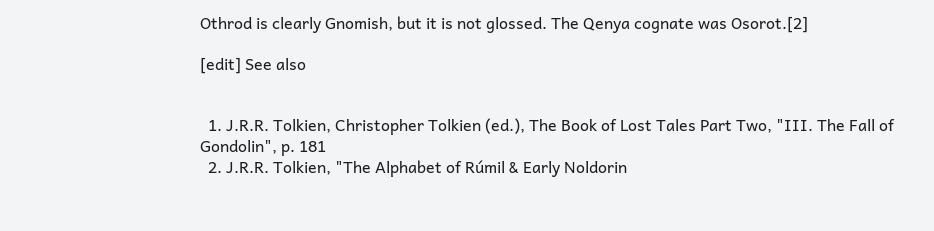Othrod is clearly Gnomish, but it is not glossed. The Qenya cognate was Osorot.[2]

[edit] See also


  1. J.R.R. Tolkien, Christopher Tolkien (ed.), The Book of Lost Tales Part Two, "III. The Fall of Gondolin", p. 181
  2. J.R.R. Tolkien, "The Alphabet of Rúmil & Early Noldorin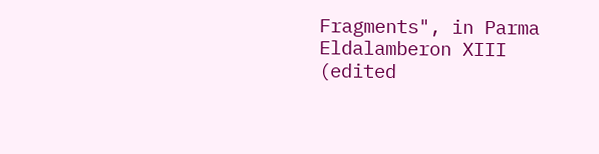Fragments", in Parma Eldalamberon XIII (edited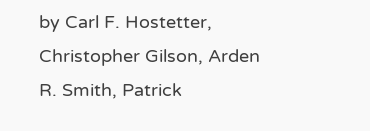by Carl F. Hostetter, Christopher Gilson, Arden R. Smith, Patrick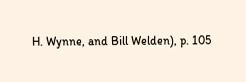H. Wynne, and Bill Welden), p. 105